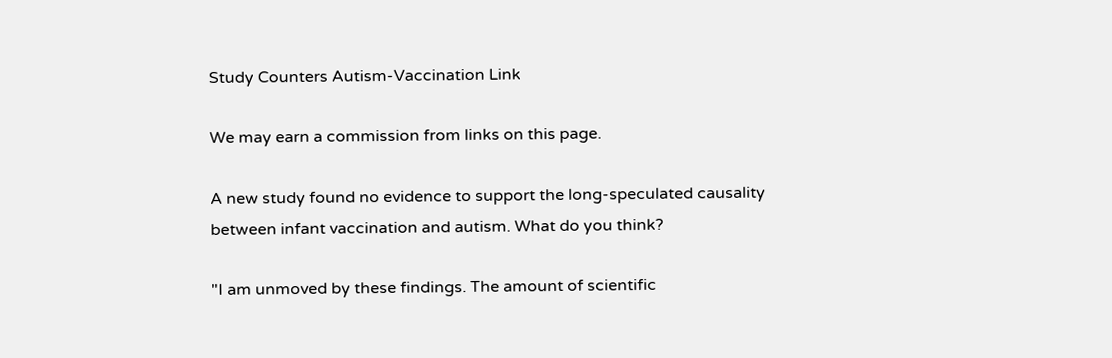Study Counters Autism-Vaccination Link

We may earn a commission from links on this page.

A new study found no evidence to support the long-speculated causality between infant vaccination and autism. What do you think?

"I am unmoved by these findings. The amount of scientific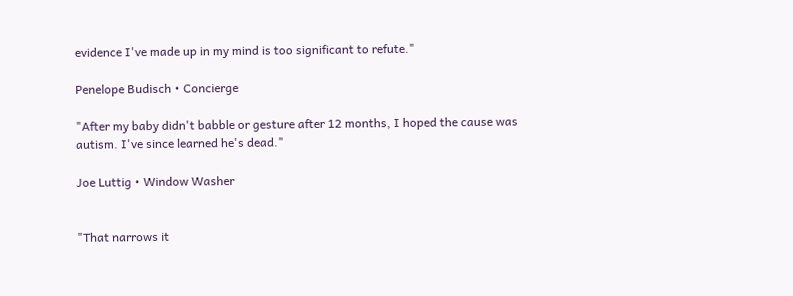evidence I've made up in my mind is too significant to refute."

Penelope Budisch • Concierge

"After my baby didn't babble or gesture after 12 months, I hoped the cause was autism. I've since learned he's dead."

Joe Luttig • Window Washer


"That narrows it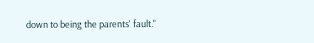down to being the parents' fault."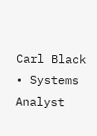Carl Black • Systems Analyst